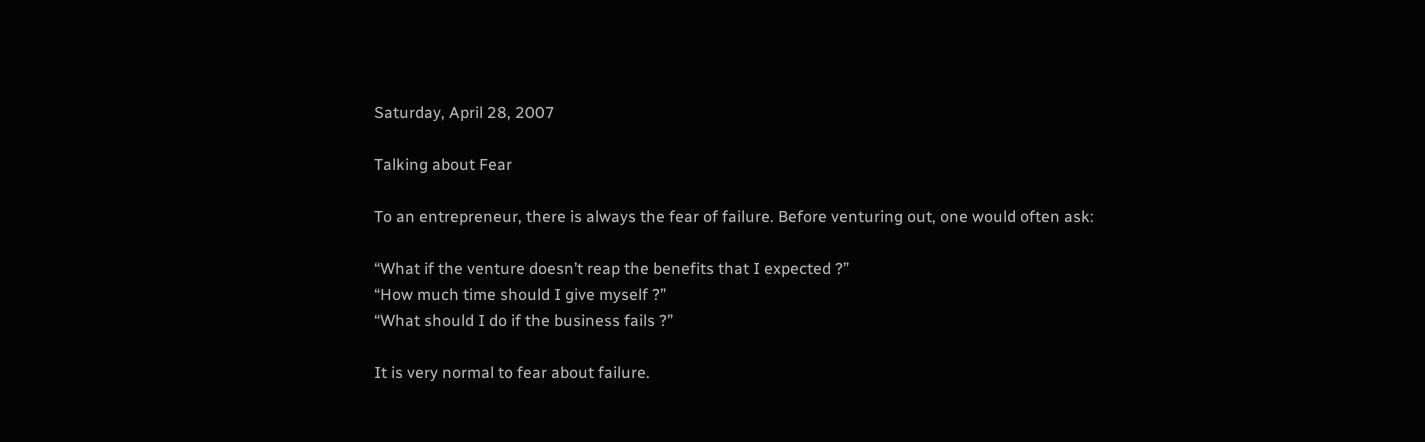Saturday, April 28, 2007

Talking about Fear

To an entrepreneur, there is always the fear of failure. Before venturing out, one would often ask:

“What if the venture doesn’t reap the benefits that I expected ?”
“How much time should I give myself ?”
“What should I do if the business fails ?”

It is very normal to fear about failure.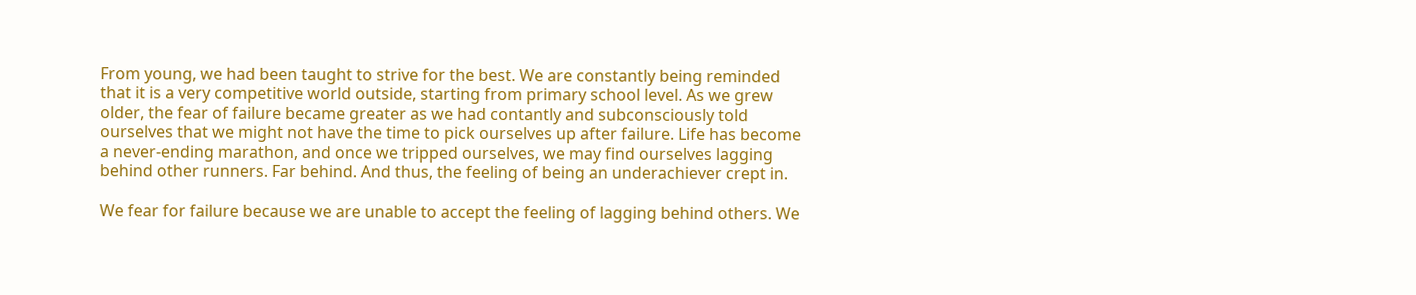From young, we had been taught to strive for the best. We are constantly being reminded that it is a very competitive world outside, starting from primary school level. As we grew older, the fear of failure became greater as we had contantly and subconsciously told ourselves that we might not have the time to pick ourselves up after failure. Life has become a never-ending marathon, and once we tripped ourselves, we may find ourselves lagging behind other runners. Far behind. And thus, the feeling of being an underachiever crept in.

We fear for failure because we are unable to accept the feeling of lagging behind others. We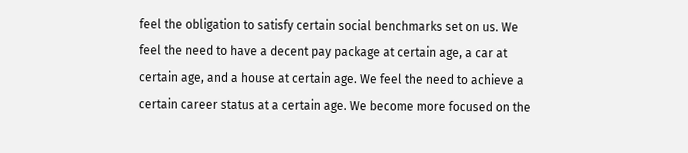feel the obligation to satisfy certain social benchmarks set on us. We feel the need to have a decent pay package at certain age, a car at certain age, and a house at certain age. We feel the need to achieve a certain career status at a certain age. We become more focused on the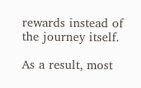rewards instead of the journey itself.

As a result, most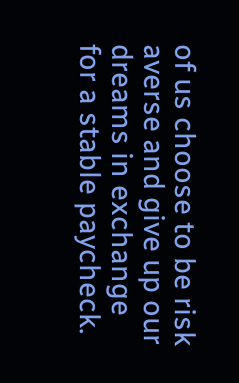of us choose to be risk averse and give up our dreams in exchange for a stable paycheck.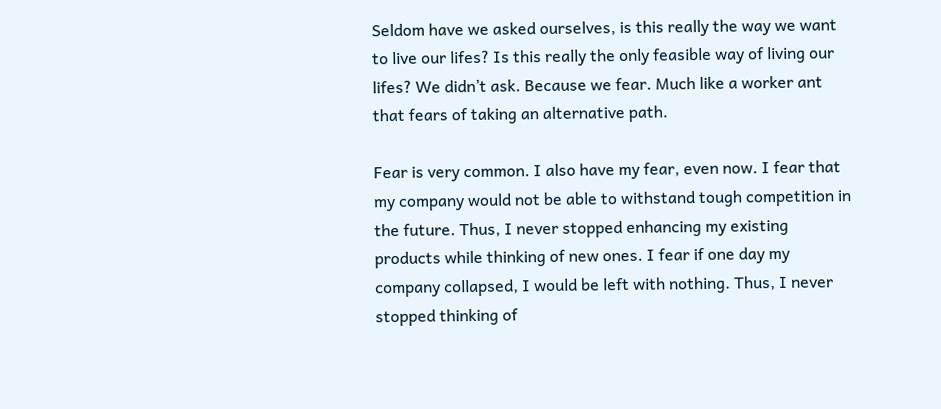Seldom have we asked ourselves, is this really the way we want to live our lifes? Is this really the only feasible way of living our lifes? We didn’t ask. Because we fear. Much like a worker ant that fears of taking an alternative path.

Fear is very common. I also have my fear, even now. I fear that my company would not be able to withstand tough competition in the future. Thus, I never stopped enhancing my existing products while thinking of new ones. I fear if one day my company collapsed, I would be left with nothing. Thus, I never stopped thinking of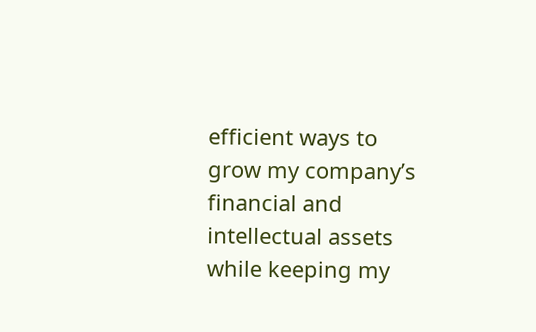efficient ways to grow my company’s financial and intellectual assets while keeping my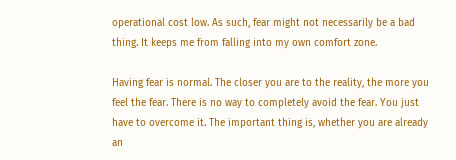operational cost low. As such, fear might not necessarily be a bad thing. It keeps me from falling into my own comfort zone.

Having fear is normal. The closer you are to the reality, the more you feel the fear. There is no way to completely avoid the fear. You just have to overcome it. The important thing is, whether you are already an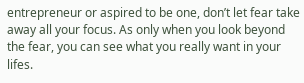entrepreneur or aspired to be one, don’t let fear take away all your focus. As only when you look beyond the fear, you can see what you really want in your lifes.